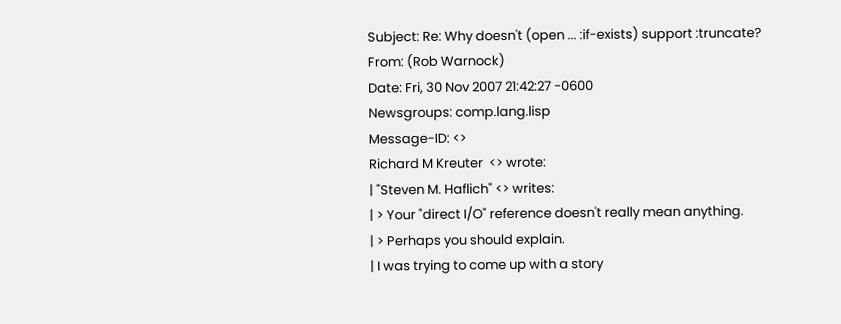Subject: Re: Why doesn't (open ... :if-exists) support :truncate?
From: (Rob Warnock)
Date: Fri, 30 Nov 2007 21:42:27 -0600
Newsgroups: comp.lang.lisp
Message-ID: <>
Richard M Kreuter  <> wrote:
| "Steven M. Haflich" <> writes:
| > Your "direct I/O" reference doesn't really mean anything.
| > Perhaps you should explain.
| I was trying to come up with a story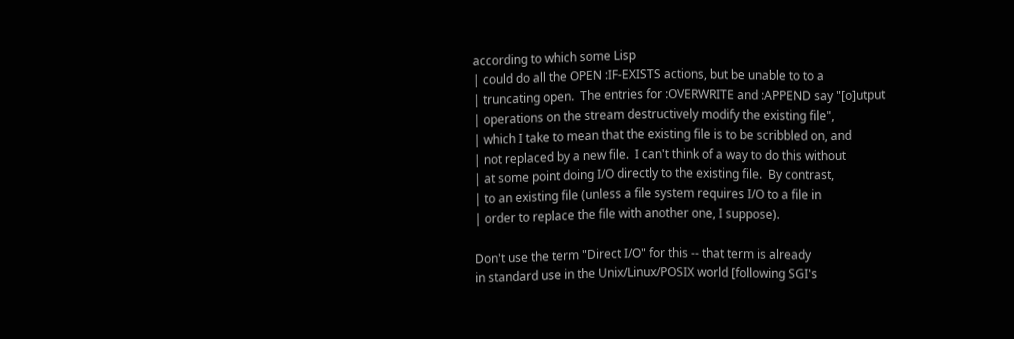according to which some Lisp
| could do all the OPEN :IF-EXISTS actions, but be unable to to a
| truncating open.  The entries for :OVERWRITE and :APPEND say "[o]utput
| operations on the stream destructively modify the existing file",
| which I take to mean that the existing file is to be scribbled on, and
| not replaced by a new file.  I can't think of a way to do this without
| at some point doing I/O directly to the existing file.  By contrast,
| to an existing file (unless a file system requires I/O to a file in
| order to replace the file with another one, I suppose).

Don't use the term "Direct I/O" for this -- that term is already
in standard use in the Unix/Linux/POSIX world [following SGI's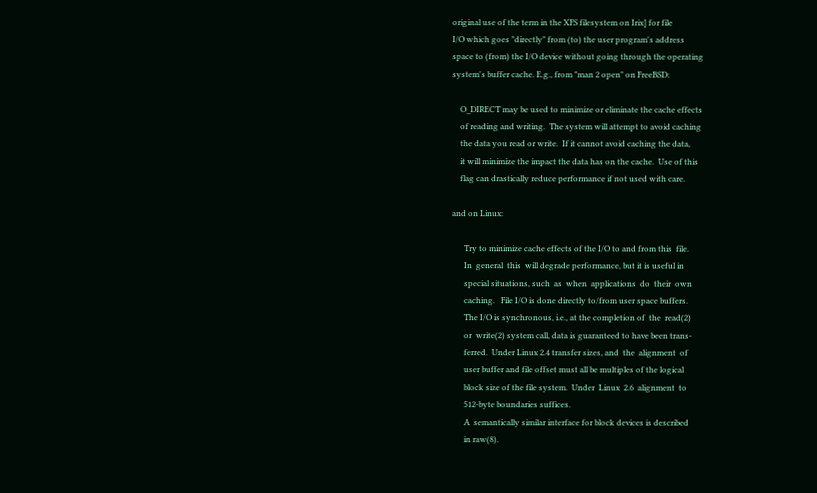original use of the term in the XFS filesystem on Irix] for file
I/O which goes "directly" from (to) the user program's address
space to (from) the I/O device without going through the operating
system's buffer cache. E.g., from "man 2 open" on FreeBSD:

    O_DIRECT may be used to minimize or eliminate the cache effects
    of reading and writing.  The system will attempt to avoid caching
    the data you read or write.  If it cannot avoid caching the data,
    it will minimize the impact the data has on the cache.  Use of this
    flag can drastically reduce performance if not used with care.

and on Linux:

      Try to minimize cache effects of the I/O to and from this  file.
      In  general  this  will degrade performance, but it is useful in
      special situations, such  as  when  applications  do  their  own
      caching.   File I/O is done directly to/from user space buffers.
      The I/O is synchronous, i.e., at the completion of  the  read(2)
      or  write(2) system call, data is guaranteed to have been trans-
      ferred.  Under Linux 2.4 transfer sizes, and  the  alignment  of
      user buffer and file offset must all be multiples of the logical
      block size of the file system.  Under  Linux  2.6  alignment  to
      512-byte boundaries suffices.
      A  semantically similar interface for block devices is described
      in raw(8).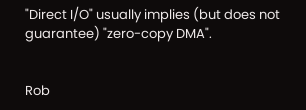"Direct I/O" usually implies (but does not guarantee) "zero-copy DMA".


Rob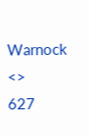Warnock         <>
627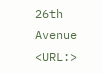26th Avenue         <URL:>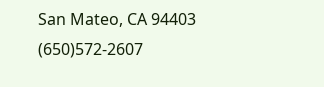San Mateo, CA 94403     (650)572-2607